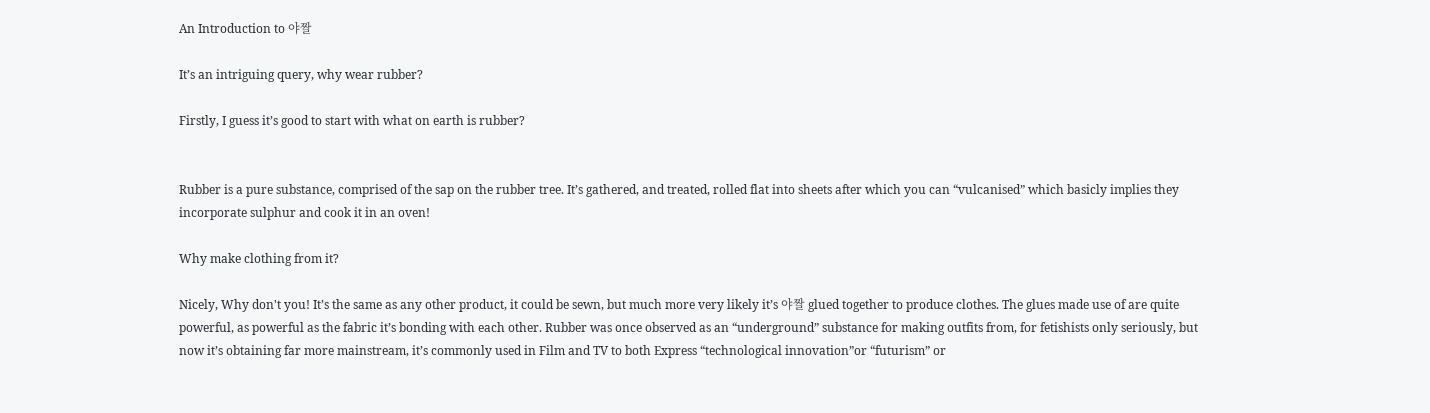An Introduction to 야짤

It’s an intriguing query, why wear rubber?

Firstly, I guess it’s good to start with what on earth is rubber?


Rubber is a pure substance, comprised of the sap on the rubber tree. It’s gathered, and treated, rolled flat into sheets after which you can “vulcanised” which basicly implies they incorporate sulphur and cook it in an oven!

Why make clothing from it?

Nicely, Why don't you! It’s the same as any other product, it could be sewn, but much more very likely it’s 야짤 glued together to produce clothes. The glues made use of are quite powerful, as powerful as the fabric it’s bonding with each other. Rubber was once observed as an “underground” substance for making outfits from, for fetishists only seriously, but now it’s obtaining far more mainstream, it’s commonly used in Film and TV to both Express “technological innovation”or “futurism” or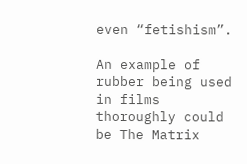even “fetishism”.

An example of rubber being used in films thoroughly could be The Matrix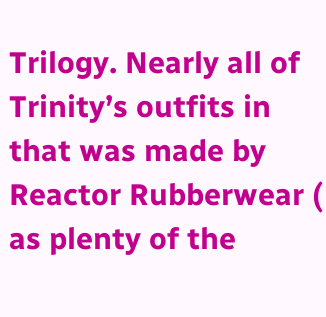Trilogy. Nearly all of Trinity’s outfits in that was made by Reactor Rubberwear ( as plenty of the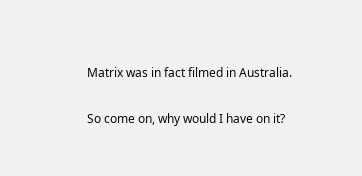Matrix was in fact filmed in Australia.

So come on, why would I have on it?